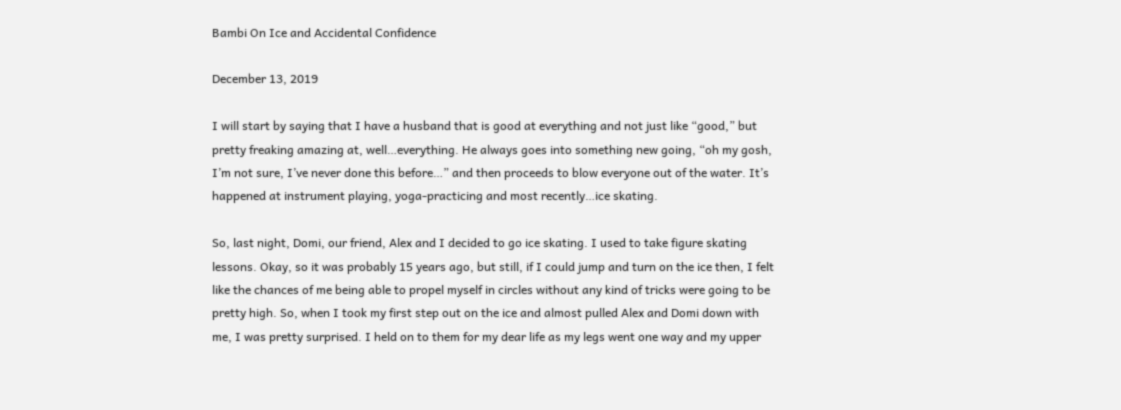Bambi On Ice and Accidental Confidence

December 13, 2019

I will start by saying that I have a husband that is good at everything and not just like “good,” but pretty freaking amazing at, well…everything. He always goes into something new going, “oh my gosh, I’m not sure, I’ve never done this before…” and then proceeds to blow everyone out of the water. It’s happened at instrument playing, yoga-practicing and most recently…ice skating.

So, last night, Domi, our friend, Alex and I decided to go ice skating. I used to take figure skating lessons. Okay, so it was probably 15 years ago, but still, if I could jump and turn on the ice then, I felt like the chances of me being able to propel myself in circles without any kind of tricks were going to be pretty high. So, when I took my first step out on the ice and almost pulled Alex and Domi down with me, I was pretty surprised. I held on to them for my dear life as my legs went one way and my upper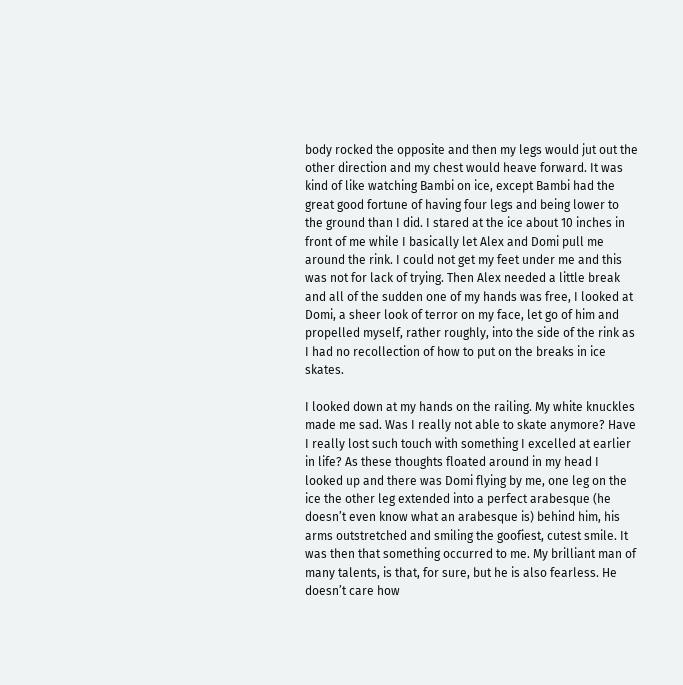body rocked the opposite and then my legs would jut out the other direction and my chest would heave forward. It was kind of like watching Bambi on ice, except Bambi had the great good fortune of having four legs and being lower to the ground than I did. I stared at the ice about 10 inches in front of me while I basically let Alex and Domi pull me around the rink. I could not get my feet under me and this was not for lack of trying. Then Alex needed a little break and all of the sudden one of my hands was free, I looked at Domi, a sheer look of terror on my face, let go of him and propelled myself, rather roughly, into the side of the rink as I had no recollection of how to put on the breaks in ice skates.

I looked down at my hands on the railing. My white knuckles made me sad. Was I really not able to skate anymore? Have I really lost such touch with something I excelled at earlier in life? As these thoughts floated around in my head I looked up and there was Domi flying by me, one leg on the ice the other leg extended into a perfect arabesque (he doesn’t even know what an arabesque is) behind him, his arms outstretched and smiling the goofiest, cutest smile. It was then that something occurred to me. My brilliant man of many talents, is that, for sure, but he is also fearless. He doesn’t care how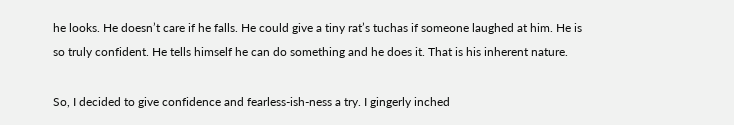he looks. He doesn’t care if he falls. He could give a tiny rat’s tuchas if someone laughed at him. He is so truly confident. He tells himself he can do something and he does it. That is his inherent nature.

So, I decided to give confidence and fearless-ish-ness a try. I gingerly inched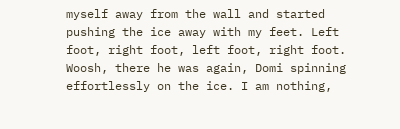myself away from the wall and started pushing the ice away with my feet. Left foot, right foot, left foot, right foot. Woosh, there he was again, Domi spinning effortlessly on the ice. I am nothing,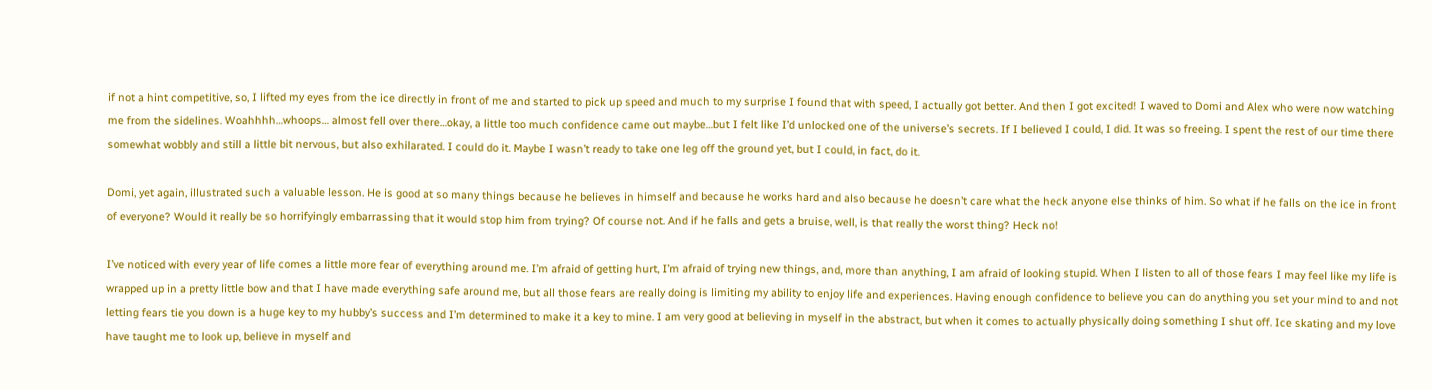if not a hint competitive, so, I lifted my eyes from the ice directly in front of me and started to pick up speed and much to my surprise I found that with speed, I actually got better. And then I got excited! I waved to Domi and Alex who were now watching me from the sidelines. Woahhhh…whoops… almost fell over there…okay, a little too much confidence came out maybe…but I felt like I’d unlocked one of the universe’s secrets. If I believed I could, I did. It was so freeing. I spent the rest of our time there somewhat wobbly and still a little bit nervous, but also exhilarated. I could do it. Maybe I wasn’t ready to take one leg off the ground yet, but I could, in fact, do it.

Domi, yet again, illustrated such a valuable lesson. He is good at so many things because he believes in himself and because he works hard and also because he doesn’t care what the heck anyone else thinks of him. So what if he falls on the ice in front of everyone? Would it really be so horrifyingly embarrassing that it would stop him from trying? Of course not. And if he falls and gets a bruise, well, is that really the worst thing? Heck no!

I’ve noticed with every year of life comes a little more fear of everything around me. I’m afraid of getting hurt, I’m afraid of trying new things, and, more than anything, I am afraid of looking stupid. When I listen to all of those fears I may feel like my life is wrapped up in a pretty little bow and that I have made everything safe around me, but all those fears are really doing is limiting my ability to enjoy life and experiences. Having enough confidence to believe you can do anything you set your mind to and not letting fears tie you down is a huge key to my hubby’s success and I’m determined to make it a key to mine. I am very good at believing in myself in the abstract, but when it comes to actually physically doing something I shut off. Ice skating and my love have taught me to look up, believe in myself and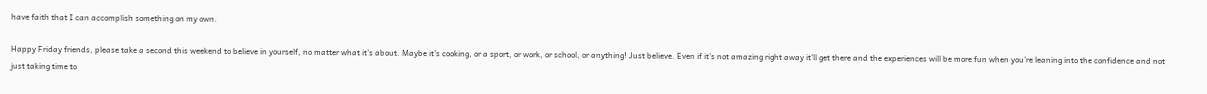have faith that I can accomplish something on my own.

Happy Friday friends, please take a second this weekend to believe in yourself, no matter what it’s about. Maybe it’s cooking, or a sport, or work, or school, or anything! Just believe. Even if it’s not amazing right away it’ll get there and the experiences will be more fun when you’re leaning into the confidence and not just taking time to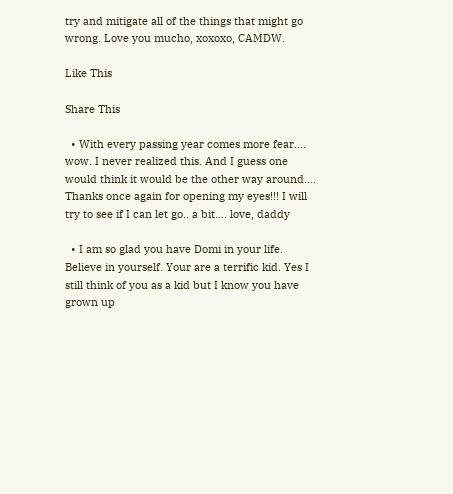try and mitigate all of the things that might go wrong. Love you mucho, xoxoxo, CAMDW.

Like This

Share This

  • With every passing year comes more fear…. wow. I never realized this. And I guess one would think it would be the other way around…. Thanks once again for opening my eyes!!! I will try to see if I can let go.. a bit…. love, daddy

  • I am so glad you have Domi in your life. Believe in yourself. Your are a terrific kid. Yes I still think of you as a kid but I know you have grown up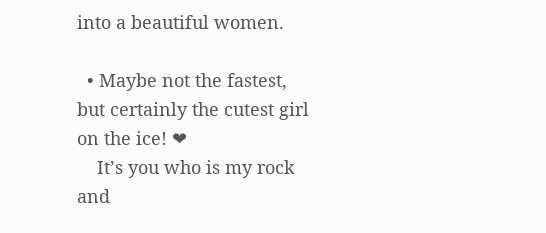into a beautiful women.

  • Maybe not the fastest, but certainly the cutest girl on the ice! ❤
    It’s you who is my rock and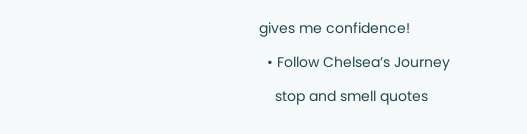gives me confidence!

  • Follow Chelsea’s Journey

    stop and smell quotes